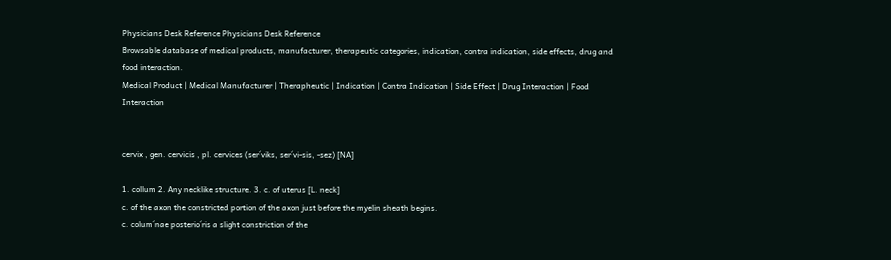Physicians Desk Reference Physicians Desk Reference
Browsable database of medical products, manufacturer, therapeutic categories, indication, contra indication, side effects, drug and food interaction.
Medical Product | Medical Manufacturer | Therapheutic | Indication | Contra Indication | Side Effect | Drug Interaction | Food Interaction


cervix , gen. cervicis , pl. cervices (ser´viks, ser´vi-sis, -sez) [NA]

1. collum 2. Any necklike structure. 3. c. of uterus [L. neck]
c. of the axon the constricted portion of the axon just before the myelin sheath begins.
c. colum´nae posterio´ris a slight constriction of the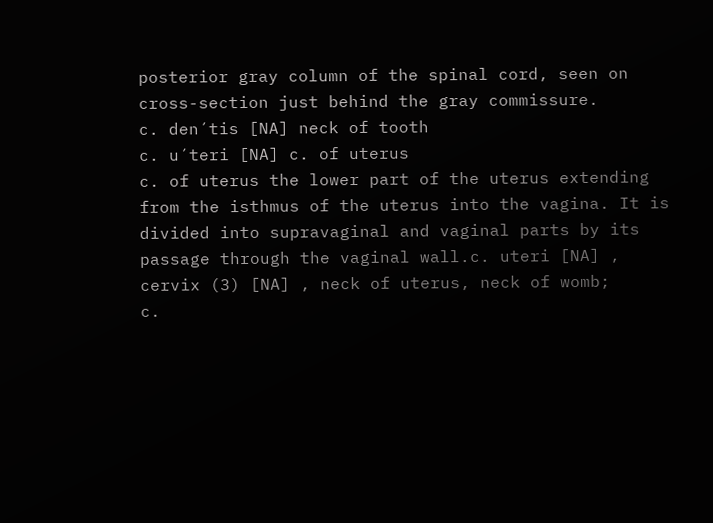posterior gray column of the spinal cord, seen on cross-section just behind the gray commissure.
c. den´tis [NA] neck of tooth
c. u´teri [NA] c. of uterus
c. of uterus the lower part of the uterus extending from the isthmus of the uterus into the vagina. It is divided into supravaginal and vaginal parts by its passage through the vaginal wall.c. uteri [NA] , cervix (3) [NA] , neck of uterus, neck of womb;
c.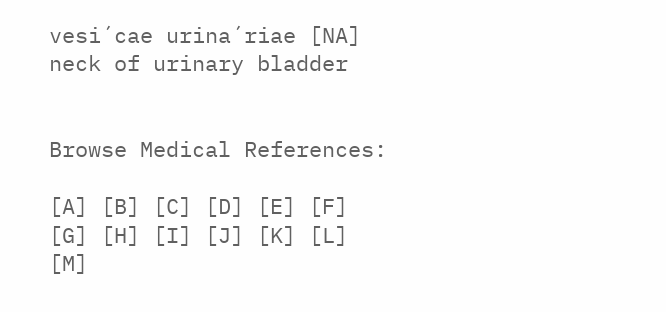vesi´cae urina´riae [NA] neck of urinary bladder


Browse Medical References:

[A] [B] [C] [D] [E] [F] [G] [H] [I] [J] [K] [L] [M]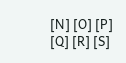[N] [O] [P] [Q] [R] [S]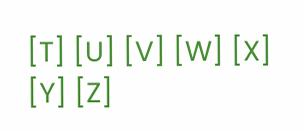[T] [U] [V] [W] [X] [Y] [Z]